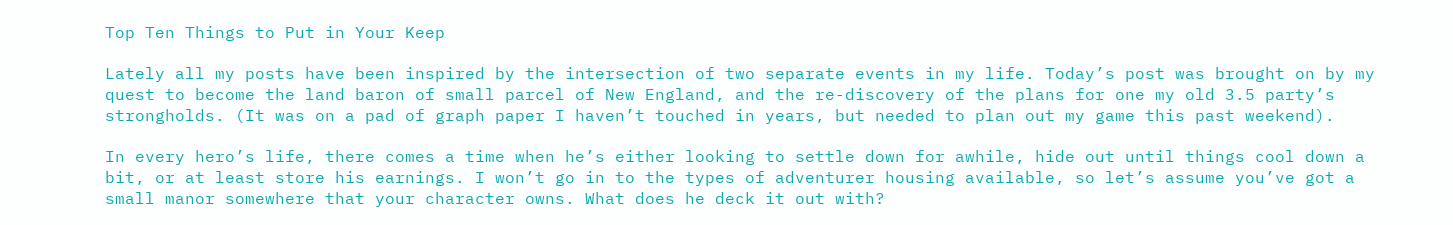Top Ten Things to Put in Your Keep

Lately all my posts have been inspired by the intersection of two separate events in my life. Today’s post was brought on by my quest to become the land baron of small parcel of New England, and the re-discovery of the plans for one my old 3.5 party’s strongholds. (It was on a pad of graph paper I haven’t touched in years, but needed to plan out my game this past weekend).

In every hero’s life, there comes a time when he’s either looking to settle down for awhile, hide out until things cool down a bit, or at least store his earnings. I won’t go in to the types of adventurer housing available, so let’s assume you’ve got a small manor somewhere that your character owns. What does he deck it out with?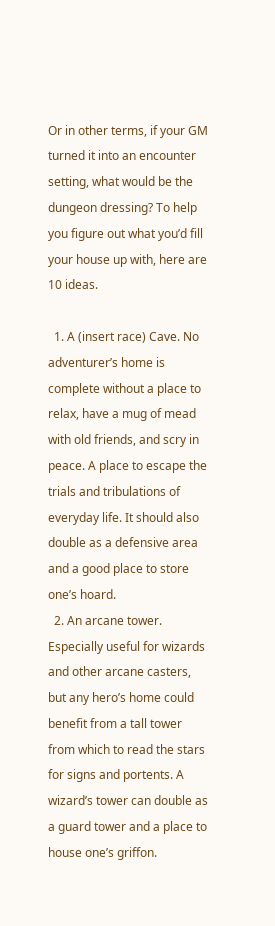Or in other terms, if your GM turned it into an encounter setting, what would be the dungeon dressing? To help you figure out what you’d fill your house up with, here are 10 ideas.

  1. A (insert race) Cave. No adventurer’s home is complete without a place to relax, have a mug of mead with old friends, and scry in peace. A place to escape the trials and tribulations of everyday life. It should also double as a defensive area and a good place to store one’s hoard.
  2. An arcane tower. Especially useful for wizards and other arcane casters, but any hero’s home could benefit from a tall tower from which to read the stars for signs and portents. A wizard’s tower can double as a guard tower and a place to house one’s griffon.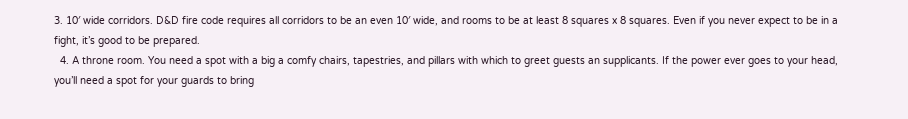3. 10′ wide corridors. D&D fire code requires all corridors to be an even 10′ wide, and rooms to be at least 8 squares x 8 squares. Even if you never expect to be in a fight, it’s good to be prepared.
  4. A throne room. You need a spot with a big a comfy chairs, tapestries, and pillars with which to greet guests an supplicants. If the power ever goes to your head, you’ll need a spot for your guards to bring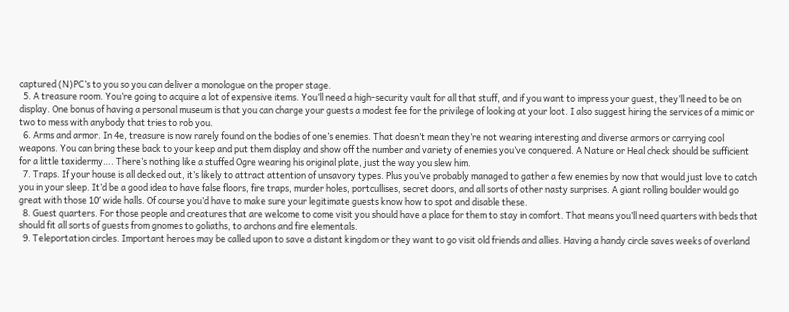captured (N)PC’s to you so you can deliver a monologue on the proper stage.
  5. A treasure room. You’re going to acquire a lot of expensive items. You’ll need a high-security vault for all that stuff, and if you want to impress your guest, they’ll need to be on display. One bonus of having a personal museum is that you can charge your guests a modest fee for the privilege of looking at your loot. I also suggest hiring the services of a mimic or two to mess with anybody that tries to rob you.
  6. Arms and armor. In 4e, treasure is now rarely found on the bodies of one’s enemies. That doesn’t mean they’re not wearing interesting and diverse armors or carrying cool weapons. You can bring these back to your keep and put them display and show off the number and variety of enemies you’ve conquered. A Nature or Heal check should be sufficient for a little taxidermy…. There’s nothing like a stuffed Ogre wearing his original plate, just the way you slew him.
  7. Traps. If your house is all decked out, it’s likely to attract attention of unsavory types. Plus you’ve probably managed to gather a few enemies by now that would just love to catch you in your sleep. It’d be a good idea to have false floors, fire traps, murder holes, portcullises, secret doors, and all sorts of other nasty surprises. A giant rolling boulder would go great with those 10′ wide halls. Of course you’d have to make sure your legitimate guests know how to spot and disable these.
  8. Guest quarters. For those people and creatures that are welcome to come visit you should have a place for them to stay in comfort. That means you’ll need quarters with beds that should fit all sorts of guests from gnomes to goliaths, to archons and fire elementals.
  9. Teleportation circles. Important heroes may be called upon to save a distant kingdom or they want to go visit old friends and allies. Having a handy circle saves weeks of overland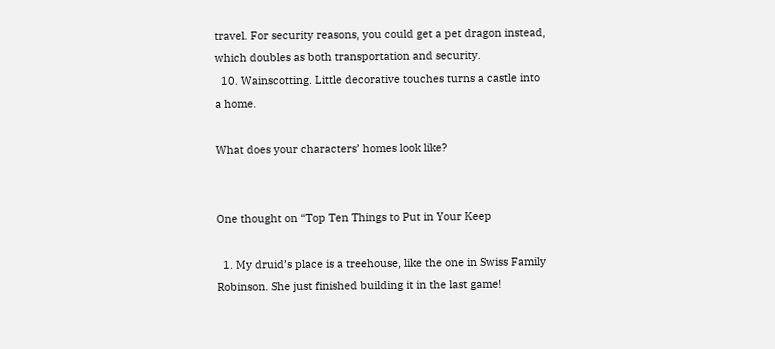travel. For security reasons, you could get a pet dragon instead, which doubles as both transportation and security.
  10. Wainscotting. Little decorative touches turns a castle into a home.

What does your characters’ homes look like?


One thought on “Top Ten Things to Put in Your Keep

  1. My druid’s place is a treehouse, like the one in Swiss Family Robinson. She just finished building it in the last game!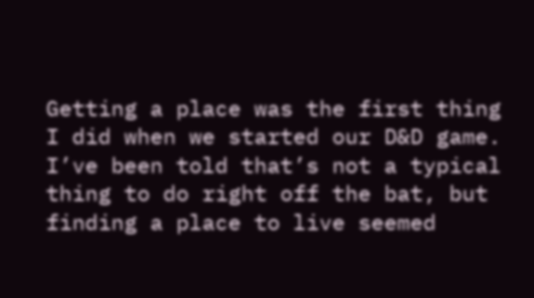Getting a place was the first thing I did when we started our D&D game. I’ve been told that’s not a typical thing to do right off the bat, but finding a place to live seemed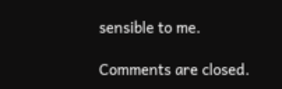sensible to me.

Comments are closed.